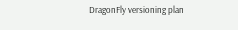DragonFly versioning plan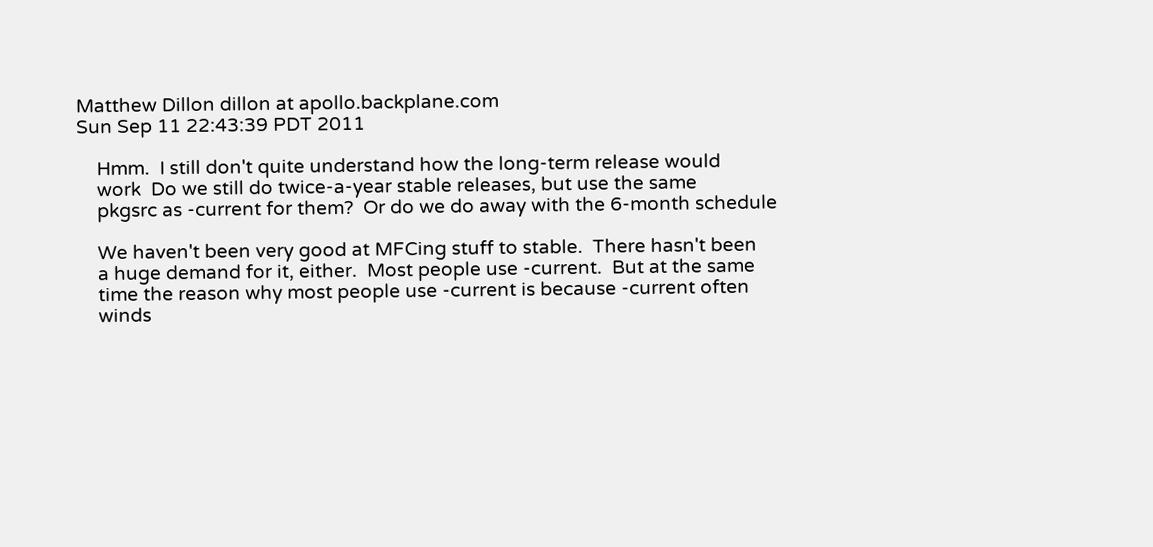Matthew Dillon dillon at apollo.backplane.com
Sun Sep 11 22:43:39 PDT 2011

    Hmm.  I still don't quite understand how the long-term release would
    work  Do we still do twice-a-year stable releases, but use the same
    pkgsrc as -current for them?  Or do we do away with the 6-month schedule

    We haven't been very good at MFCing stuff to stable.  There hasn't been
    a huge demand for it, either.  Most people use -current.  But at the same
    time the reason why most people use -current is because -current often
    winds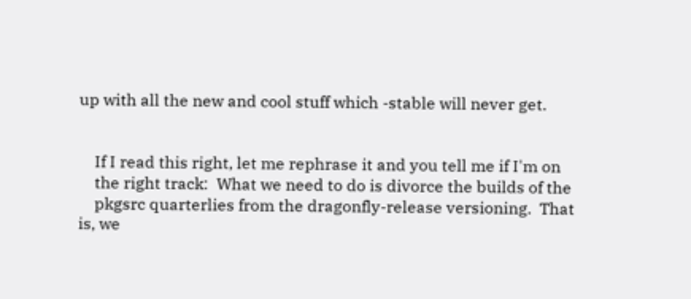up with all the new and cool stuff which -stable will never get.


    If I read this right, let me rephrase it and you tell me if I'm on
    the right track:  What we need to do is divorce the builds of the
    pkgsrc quarterlies from the dragonfly-release versioning.  That is, we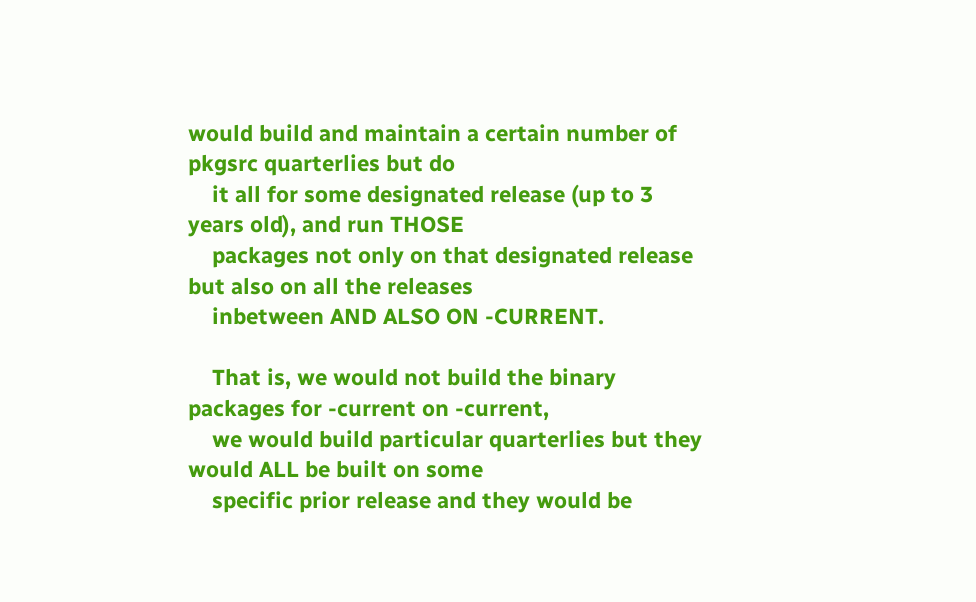would build and maintain a certain number of pkgsrc quarterlies but do
    it all for some designated release (up to 3 years old), and run THOSE
    packages not only on that designated release but also on all the releases
    inbetween AND ALSO ON -CURRENT.

    That is, we would not build the binary packages for -current on -current,
    we would build particular quarterlies but they would ALL be built on some
    specific prior release and they would be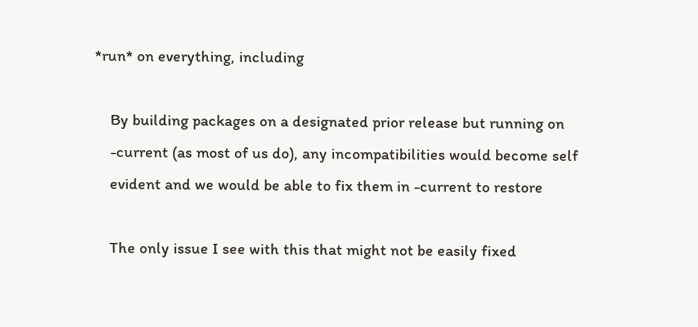*run* on everything, including

    By building packages on a designated prior release but running on
    -current (as most of us do), any incompatibilities would become self
    evident and we would be able to fix them in -current to restore

    The only issue I see with this that might not be easily fixed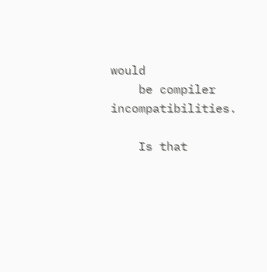would
    be compiler incompatibilities.

    Is that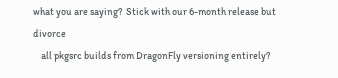what you are saying?  Stick with our 6-month release but divorce
    all pkgsrc builds from DragonFly versioning entirely?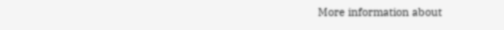More information about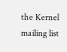the Kernel mailing list